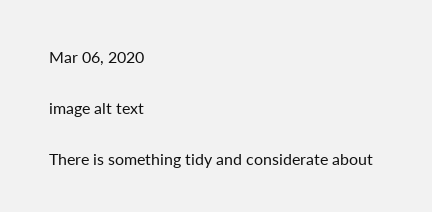Mar 06, 2020

image alt text

There is something tidy and considerate about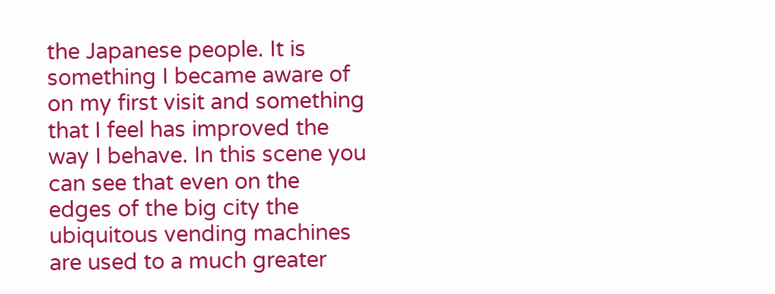the Japanese people. It is something I became aware of on my first visit and something that I feel has improved the way I behave. In this scene you can see that even on the edges of the big city the ubiquitous vending machines are used to a much greater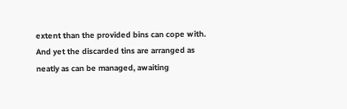extent than the provided bins can cope with. And yet the discarded tins are arranged as neatly as can be managed, awaiting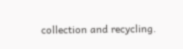collection and recycling.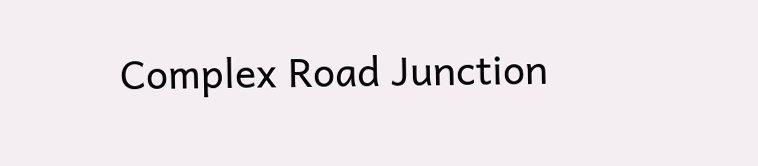Complex Road Junction